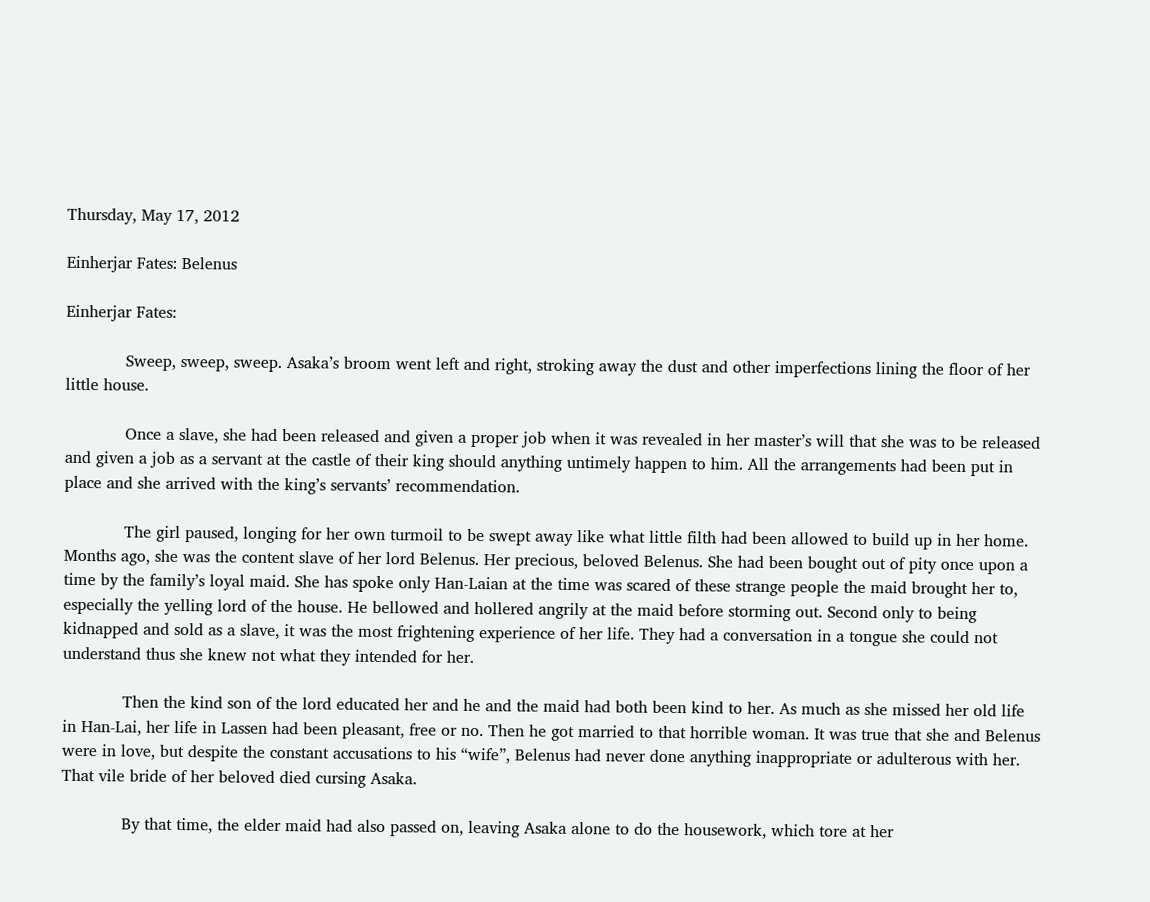Thursday, May 17, 2012

Einherjar Fates: Belenus

Einherjar Fates:

            Sweep, sweep, sweep. Asaka’s broom went left and right, stroking away the dust and other imperfections lining the floor of her little house.

            Once a slave, she had been released and given a proper job when it was revealed in her master’s will that she was to be released and given a job as a servant at the castle of their king should anything untimely happen to him. All the arrangements had been put in place and she arrived with the king’s servants’ recommendation.

            The girl paused, longing for her own turmoil to be swept away like what little filth had been allowed to build up in her home. Months ago, she was the content slave of her lord Belenus. Her precious, beloved Belenus. She had been bought out of pity once upon a time by the family’s loyal maid. She has spoke only Han-Laian at the time was scared of these strange people the maid brought her to, especially the yelling lord of the house. He bellowed and hollered angrily at the maid before storming out. Second only to being kidnapped and sold as a slave, it was the most frightening experience of her life. They had a conversation in a tongue she could not understand thus she knew not what they intended for her.

            Then the kind son of the lord educated her and he and the maid had both been kind to her. As much as she missed her old life in Han-Lai, her life in Lassen had been pleasant, free or no. Then he got married to that horrible woman. It was true that she and Belenus were in love, but despite the constant accusations to his “wife”, Belenus had never done anything inappropriate or adulterous with her. That vile bride of her beloved died cursing Asaka.

            By that time, the elder maid had also passed on, leaving Asaka alone to do the housework, which tore at her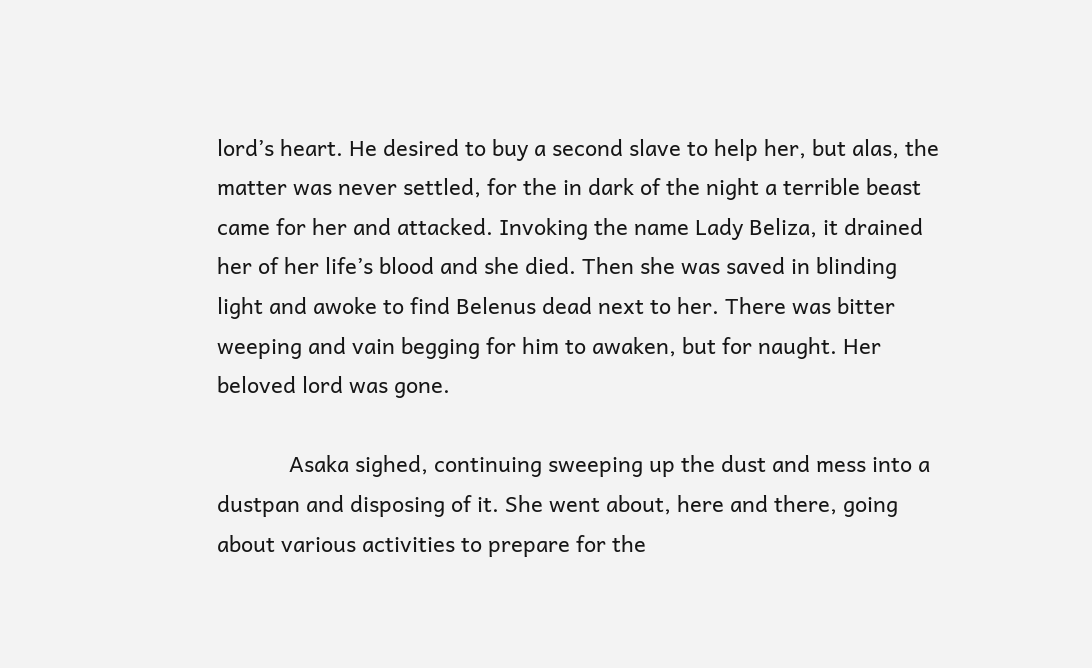lord’s heart. He desired to buy a second slave to help her, but alas, the matter was never settled, for the in dark of the night a terrible beast came for her and attacked. Invoking the name Lady Beliza, it drained her of her life’s blood and she died. Then she was saved in blinding light and awoke to find Belenus dead next to her. There was bitter weeping and vain begging for him to awaken, but for naught. Her beloved lord was gone.

            Asaka sighed, continuing sweeping up the dust and mess into a dustpan and disposing of it. She went about, here and there, going about various activities to prepare for the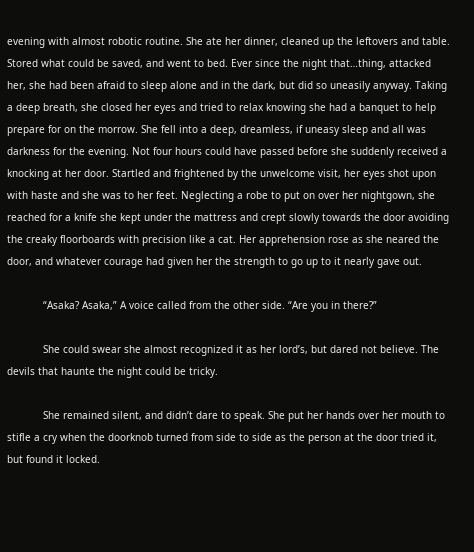evening with almost robotic routine. She ate her dinner, cleaned up the leftovers and table. Stored what could be saved, and went to bed. Ever since the night that…thing, attacked her, she had been afraid to sleep alone and in the dark, but did so uneasily anyway. Taking a deep breath, she closed her eyes and tried to relax knowing she had a banquet to help prepare for on the morrow. She fell into a deep, dreamless, if uneasy sleep and all was darkness for the evening. Not four hours could have passed before she suddenly received a knocking at her door. Startled and frightened by the unwelcome visit, her eyes shot upon with haste and she was to her feet. Neglecting a robe to put on over her nightgown, she reached for a knife she kept under the mattress and crept slowly towards the door avoiding the creaky floorboards with precision like a cat. Her apprehension rose as she neared the door, and whatever courage had given her the strength to go up to it nearly gave out.

            “Asaka? Asaka,” A voice called from the other side. “Are you in there?”

            She could swear she almost recognized it as her lord’s, but dared not believe. The devils that haunte the night could be tricky.

            She remained silent, and didn’t dare to speak. She put her hands over her mouth to stifle a cry when the doorknob turned from side to side as the person at the door tried it, but found it locked.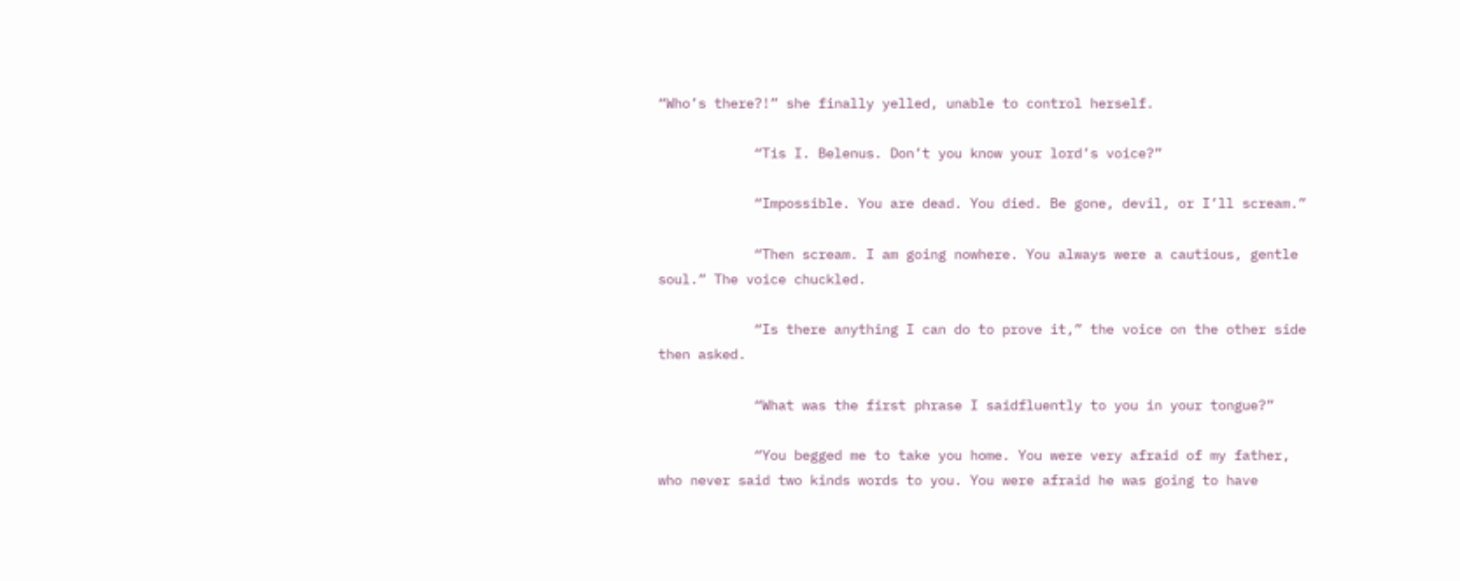“Who’s there?!” she finally yelled, unable to control herself.

            “Tis I. Belenus. Don’t you know your lord’s voice?”

            “Impossible. You are dead. You died. Be gone, devil, or I’ll scream.”

            “Then scream. I am going nowhere. You always were a cautious, gentle soul.” The voice chuckled.

            “Is there anything I can do to prove it,” the voice on the other side then asked.

            “What was the first phrase I saidfluently to you in your tongue?”

            “You begged me to take you home. You were very afraid of my father, who never said two kinds words to you. You were afraid he was going to have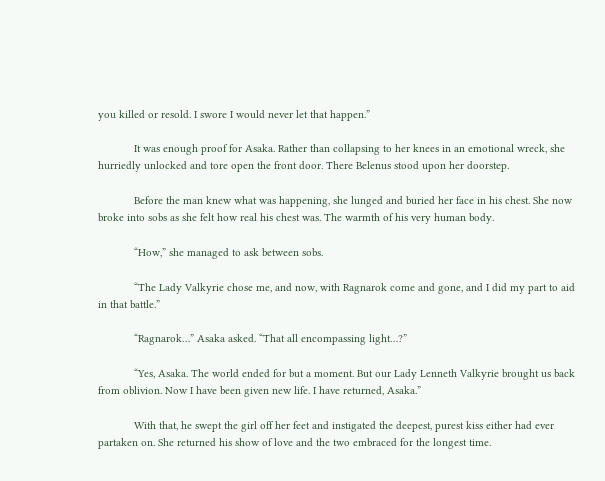you killed or resold. I swore I would never let that happen.”

            It was enough proof for Asaka. Rather than collapsing to her knees in an emotional wreck, she hurriedly unlocked and tore open the front door. There Belenus stood upon her doorstep.

            Before the man knew what was happening, she lunged and buried her face in his chest. She now broke into sobs as she felt how real his chest was. The warmth of his very human body.

            “How,” she managed to ask between sobs.

            “The Lady Valkyrie chose me, and now, with Ragnarok come and gone, and I did my part to aid in that battle.”

            “Ragnarok…” Asaka asked. “That all encompassing light…?”

            “Yes, Asaka. The world ended for but a moment. But our Lady Lenneth Valkyrie brought us back from oblivion. Now I have been given new life. I have returned, Asaka.”

            With that, he swept the girl off her feet and instigated the deepest, purest kiss either had ever partaken on. She returned his show of love and the two embraced for the longest time.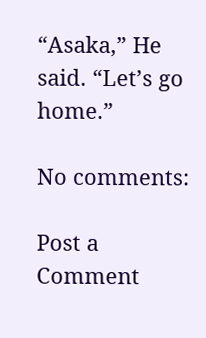“Asaka,” He said. “Let’s go home.”

No comments:

Post a Comment